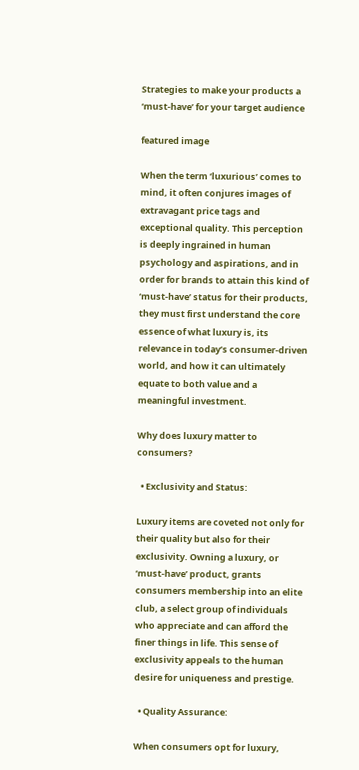Strategies to make your products a ‘must-have’ for your target audience

featured image

When the term ‘luxurious’ comes to mind, it often conjures images of extravagant price tags and exceptional quality. This perception is deeply ingrained in human psychology and aspirations, and in order for brands to attain this kind of ‘must-have’ status for their products, they must first understand the core essence of what luxury is, its relevance in today’s consumer-driven world, and how it can ultimately equate to both value and a meaningful investment.

Why does luxury matter to consumers?

  • Exclusivity and Status:

Luxury items are coveted not only for their quality but also for their exclusivity. Owning a luxury, or ‘must-have’ product, grants consumers membership into an elite club, a select group of individuals who appreciate and can afford the finer things in life. This sense of exclusivity appeals to the human desire for uniqueness and prestige.

  • Quality Assurance:

When consumers opt for luxury,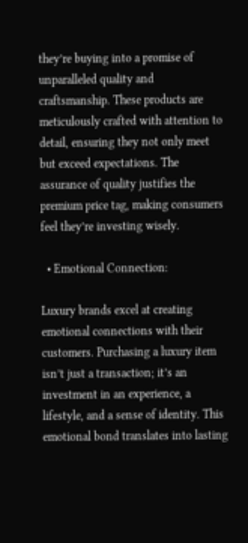they’re buying into a promise of unparalleled quality and craftsmanship. These products are meticulously crafted with attention to detail, ensuring they not only meet but exceed expectations. The assurance of quality justifies the premium price tag, making consumers feel they’re investing wisely.

  • Emotional Connection:

Luxury brands excel at creating emotional connections with their customers. Purchasing a luxury item isn’t just a transaction; it’s an investment in an experience, a lifestyle, and a sense of identity. This emotional bond translates into lasting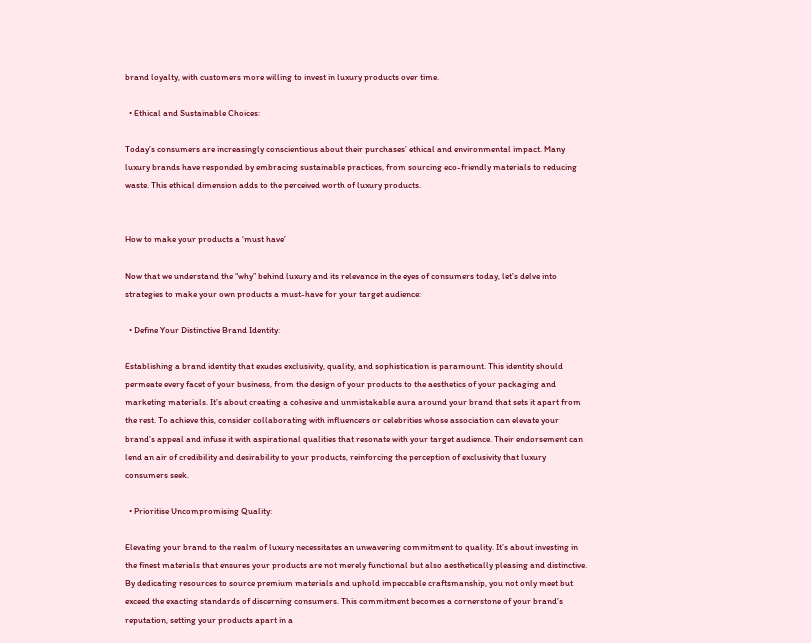brand loyalty, with customers more willing to invest in luxury products over time.

  • Ethical and Sustainable Choices:

Today’s consumers are increasingly conscientious about their purchases’ ethical and environmental impact. Many luxury brands have responded by embracing sustainable practices, from sourcing eco-friendly materials to reducing waste. This ethical dimension adds to the perceived worth of luxury products.


How to make your products a ‘must have’

Now that we understand the “why” behind luxury and its relevance in the eyes of consumers today, let’s delve into strategies to make your own products a must-have for your target audience:

  • Define Your Distinctive Brand Identity:

Establishing a brand identity that exudes exclusivity, quality, and sophistication is paramount. This identity should permeate every facet of your business, from the design of your products to the aesthetics of your packaging and marketing materials. It’s about creating a cohesive and unmistakable aura around your brand that sets it apart from the rest. To achieve this, consider collaborating with influencers or celebrities whose association can elevate your brand’s appeal and infuse it with aspirational qualities that resonate with your target audience. Their endorsement can lend an air of credibility and desirability to your products, reinforcing the perception of exclusivity that luxury consumers seek.

  • Prioritise Uncompromising Quality:

Elevating your brand to the realm of luxury necessitates an unwavering commitment to quality. It’s about investing in the finest materials that ensures your products are not merely functional but also aesthetically pleasing and distinctive. By dedicating resources to source premium materials and uphold impeccable craftsmanship, you not only meet but exceed the exacting standards of discerning consumers. This commitment becomes a cornerstone of your brand’s reputation, setting your products apart in a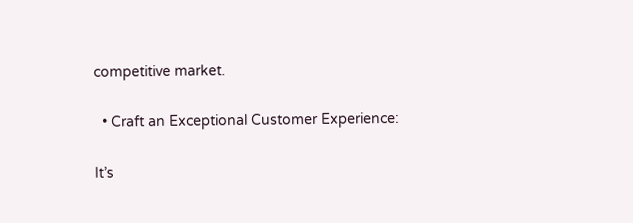competitive market.

  • Craft an Exceptional Customer Experience:

It’s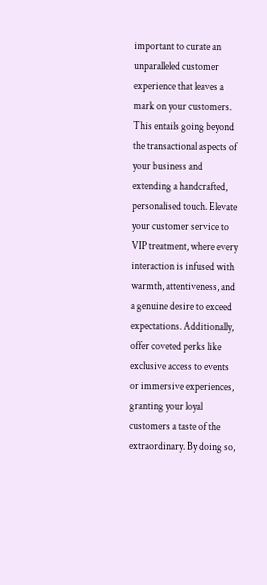important to curate an unparalleled customer experience that leaves a mark on your customers. This entails going beyond the transactional aspects of your business and extending a handcrafted, personalised touch. Elevate your customer service to VIP treatment, where every interaction is infused with warmth, attentiveness, and a genuine desire to exceed expectations. Additionally, offer coveted perks like exclusive access to events or immersive experiences, granting your loyal customers a taste of the extraordinary. By doing so,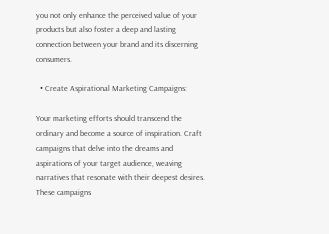you not only enhance the perceived value of your products but also foster a deep and lasting connection between your brand and its discerning consumers.

  • Create Aspirational Marketing Campaigns:

Your marketing efforts should transcend the ordinary and become a source of inspiration. Craft campaigns that delve into the dreams and aspirations of your target audience, weaving narratives that resonate with their deepest desires. These campaigns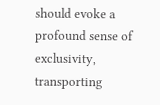should evoke a profound sense of exclusivity, transporting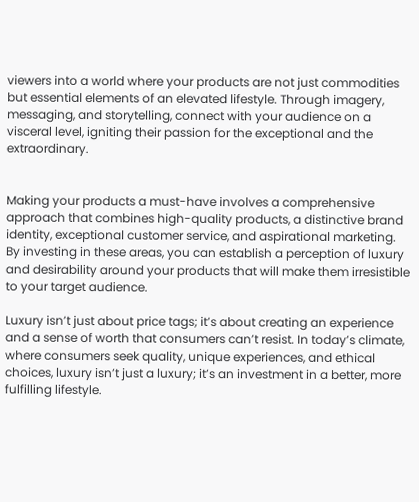viewers into a world where your products are not just commodities but essential elements of an elevated lifestyle. Through imagery, messaging, and storytelling, connect with your audience on a visceral level, igniting their passion for the exceptional and the extraordinary.


Making your products a must-have involves a comprehensive approach that combines high-quality products, a distinctive brand identity, exceptional customer service, and aspirational marketing. By investing in these areas, you can establish a perception of luxury and desirability around your products that will make them irresistible to your target audience.

Luxury isn’t just about price tags; it’s about creating an experience and a sense of worth that consumers can’t resist. In today’s climate, where consumers seek quality, unique experiences, and ethical choices, luxury isn’t just a luxury; it’s an investment in a better, more fulfilling lifestyle.